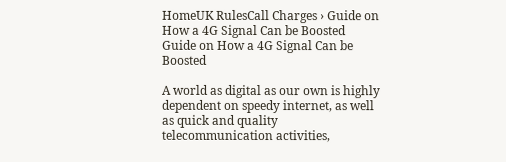HomeUK RulesCall Charges › Guide on How a 4G Signal Can be Boosted
Guide on How a 4G Signal Can be Boosted

A world as digital as our own is highly dependent on speedy internet, as well as quick and quality telecommunication activities,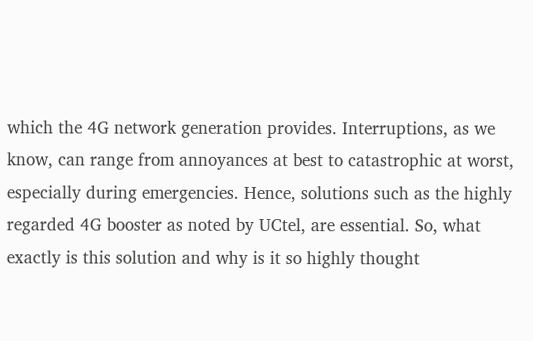which the 4G network generation provides. Interruptions, as we know, can range from annoyances at best to catastrophic at worst, especially during emergencies. Hence, solutions such as the highly regarded 4G booster as noted by UCtel, are essential. So, what exactly is this solution and why is it so highly thought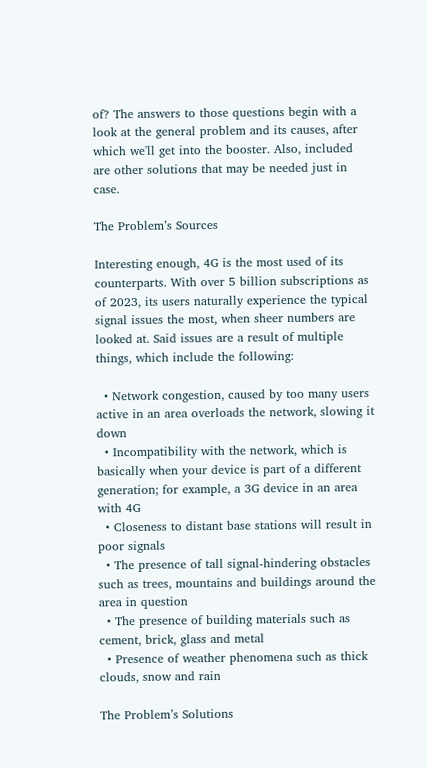of? The answers to those questions begin with a look at the general problem and its causes, after which we'll get into the booster. Also, included are other solutions that may be needed just in case.

The Problem’s Sources

Interesting enough, 4G is the most used of its counterparts. With over 5 billion subscriptions as of 2023, its users naturally experience the typical signal issues the most, when sheer numbers are looked at. Said issues are a result of multiple things, which include the following:

  • Network congestion, caused by too many users active in an area overloads the network, slowing it down
  • Incompatibility with the network, which is basically when your device is part of a different generation; for example, a 3G device in an area with 4G
  • Closeness to distant base stations will result in poor signals
  • The presence of tall signal-hindering obstacles such as trees, mountains and buildings around the area in question
  • The presence of building materials such as cement, brick, glass and metal
  • Presence of weather phenomena such as thick clouds, snow and rain

The Problem’s Solutions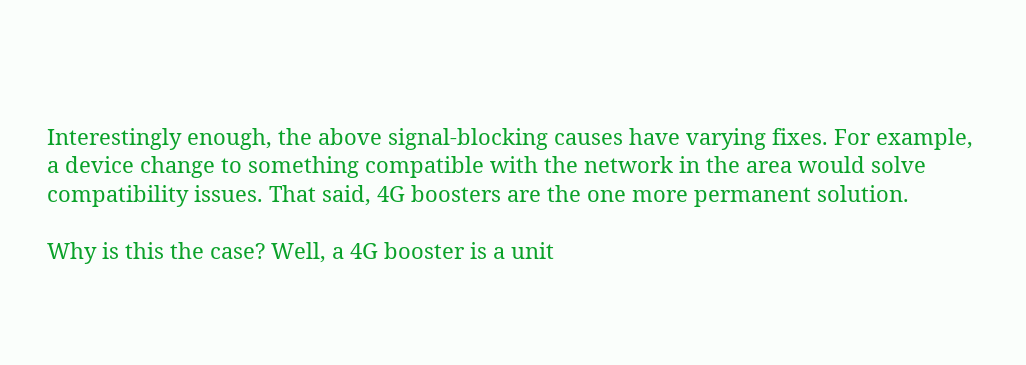Interestingly enough, the above signal-blocking causes have varying fixes. For example, a device change to something compatible with the network in the area would solve compatibility issues. That said, 4G boosters are the one more permanent solution.

Why is this the case? Well, a 4G booster is a unit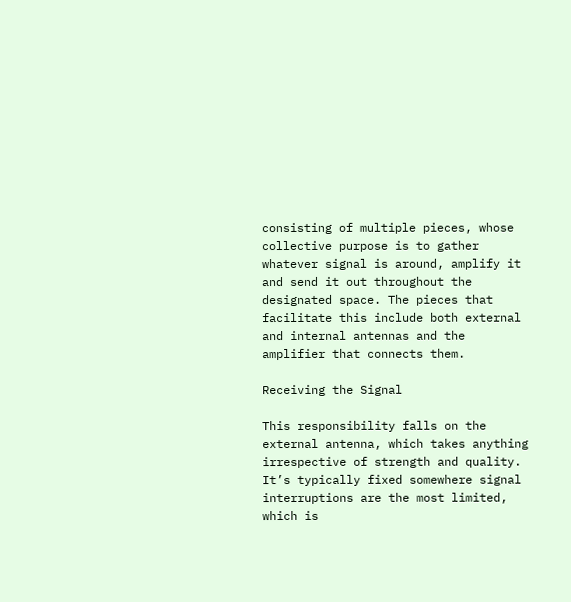consisting of multiple pieces, whose collective purpose is to gather whatever signal is around, amplify it and send it out throughout the designated space. The pieces that facilitate this include both external and internal antennas and the amplifier that connects them.

Receiving the Signal

This responsibility falls on the external antenna, which takes anything irrespective of strength and quality. It’s typically fixed somewhere signal interruptions are the most limited, which is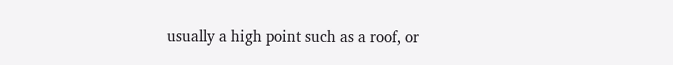usually a high point such as a roof, or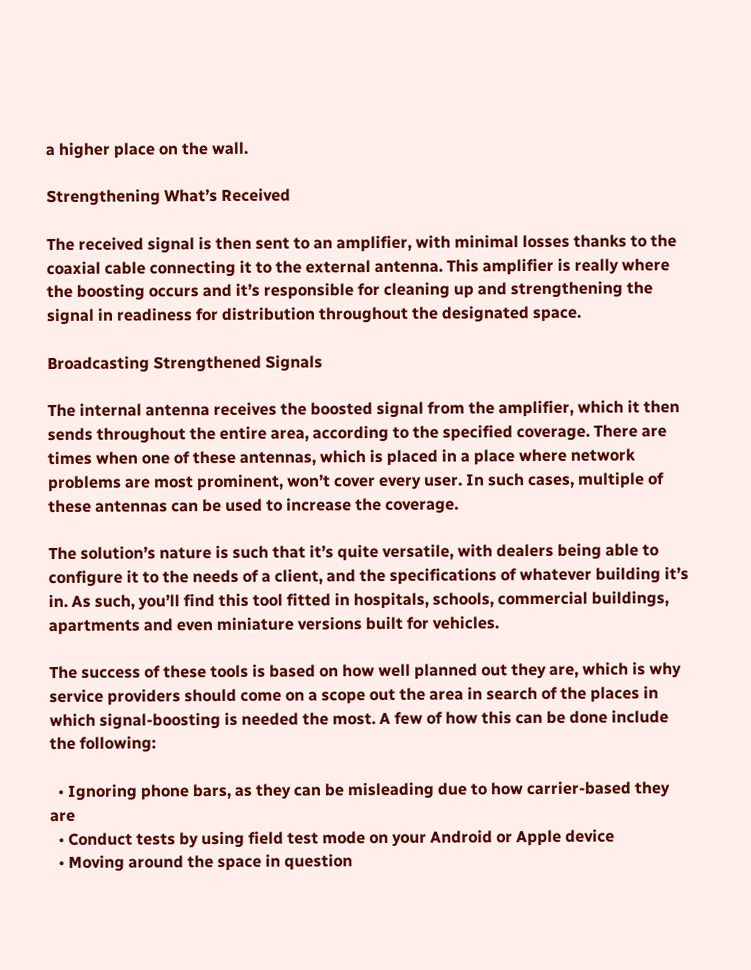a higher place on the wall.

Strengthening What’s Received

The received signal is then sent to an amplifier, with minimal losses thanks to the coaxial cable connecting it to the external antenna. This amplifier is really where the boosting occurs and it’s responsible for cleaning up and strengthening the signal in readiness for distribution throughout the designated space.

Broadcasting Strengthened Signals

The internal antenna receives the boosted signal from the amplifier, which it then sends throughout the entire area, according to the specified coverage. There are times when one of these antennas, which is placed in a place where network problems are most prominent, won’t cover every user. In such cases, multiple of these antennas can be used to increase the coverage.

The solution’s nature is such that it’s quite versatile, with dealers being able to configure it to the needs of a client, and the specifications of whatever building it’s in. As such, you’ll find this tool fitted in hospitals, schools, commercial buildings, apartments and even miniature versions built for vehicles.

The success of these tools is based on how well planned out they are, which is why service providers should come on a scope out the area in search of the places in which signal-boosting is needed the most. A few of how this can be done include the following:

  • Ignoring phone bars, as they can be misleading due to how carrier-based they are
  • Conduct tests by using field test mode on your Android or Apple device
  • Moving around the space in question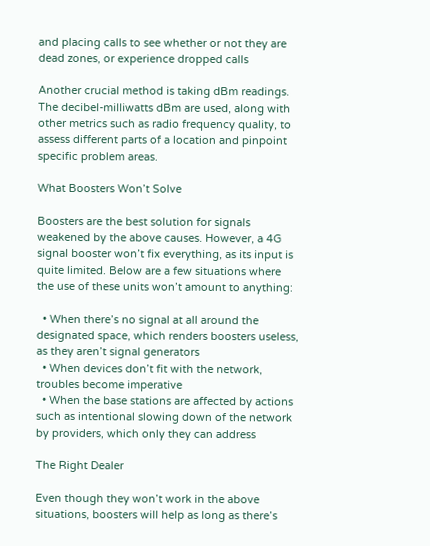and placing calls to see whether or not they are dead zones, or experience dropped calls

Another crucial method is taking dBm readings. The decibel-milliwatts dBm are used, along with other metrics such as radio frequency quality, to assess different parts of a location and pinpoint specific problem areas.

What Boosters Won’t Solve

Boosters are the best solution for signals weakened by the above causes. However, a 4G signal booster won’t fix everything, as its input is quite limited. Below are a few situations where the use of these units won’t amount to anything:

  • When there’s no signal at all around the designated space, which renders boosters useless, as they aren’t signal generators
  • When devices don’t fit with the network, troubles become imperative
  • When the base stations are affected by actions such as intentional slowing down of the network by providers, which only they can address

The Right Dealer

Even though they won’t work in the above situations, boosters will help as long as there’s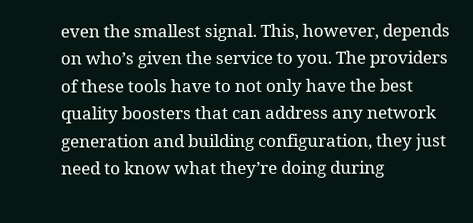even the smallest signal. This, however, depends on who’s given the service to you. The providers of these tools have to not only have the best quality boosters that can address any network generation and building configuration, they just need to know what they’re doing during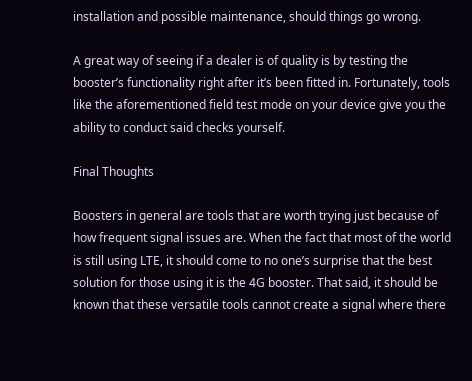installation and possible maintenance, should things go wrong.

A great way of seeing if a dealer is of quality is by testing the booster’s functionality right after it’s been fitted in. Fortunately, tools like the aforementioned field test mode on your device give you the ability to conduct said checks yourself.

Final Thoughts

Boosters in general are tools that are worth trying just because of how frequent signal issues are. When the fact that most of the world is still using LTE, it should come to no one’s surprise that the best solution for those using it is the 4G booster. That said, it should be known that these versatile tools cannot create a signal where there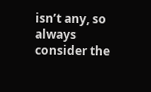isn’t any, so always consider the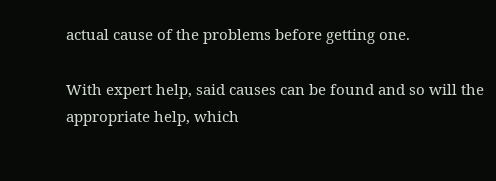actual cause of the problems before getting one.

With expert help, said causes can be found and so will the appropriate help, which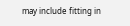may include fitting in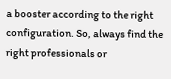a booster according to the right configuration. So, always find the right professionals or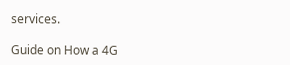services.

Guide on How a 4G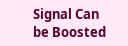Signal Can be Boosted